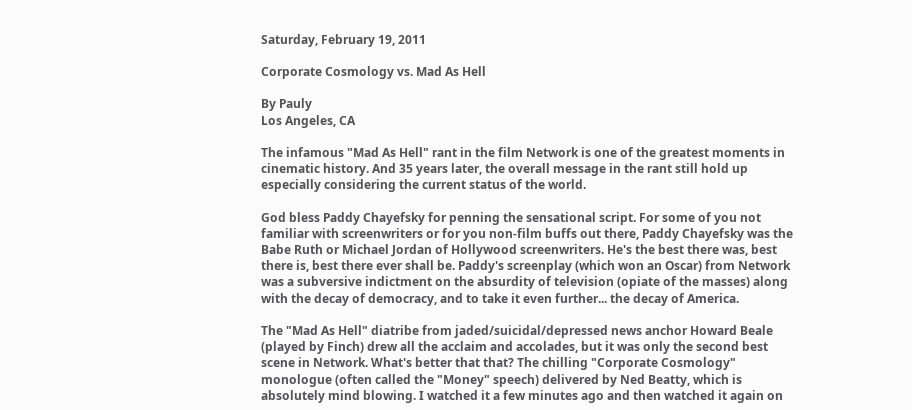Saturday, February 19, 2011

Corporate Cosmology vs. Mad As Hell

By Pauly
Los Angeles, CA

The infamous "Mad As Hell" rant in the film Network is one of the greatest moments in cinematic history. And 35 years later, the overall message in the rant still hold up especially considering the current status of the world.

God bless Paddy Chayefsky for penning the sensational script. For some of you not familiar with screenwriters or for you non-film buffs out there, Paddy Chayefsky was the Babe Ruth or Michael Jordan of Hollywood screenwriters. He's the best there was, best there is, best there ever shall be. Paddy's screenplay (which won an Oscar) from Network was a subversive indictment on the absurdity of television (opiate of the masses) along with the decay of democracy, and to take it even further... the decay of America.

The "Mad As Hell" diatribe from jaded/suicidal/depressed news anchor Howard Beale (played by Finch) drew all the acclaim and accolades, but it was only the second best scene in Network. What's better that that? The chilling "Corporate Cosmology" monologue (often called the "Money" speech) delivered by Ned Beatty, which is absolutely mind blowing. I watched it a few minutes ago and then watched it again on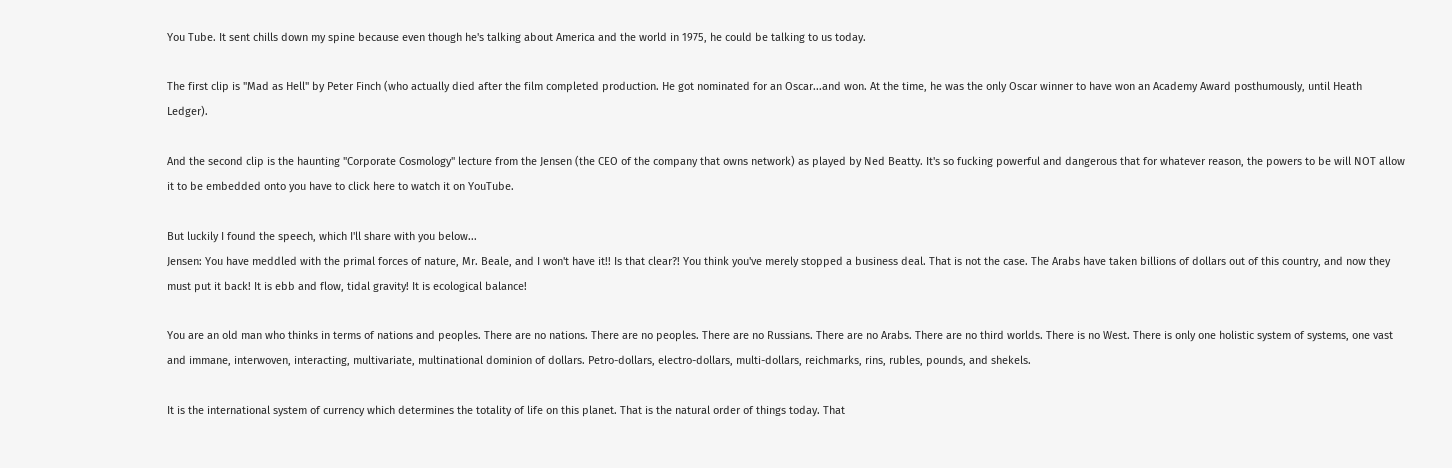You Tube. It sent chills down my spine because even though he's talking about America and the world in 1975, he could be talking to us today.

The first clip is "Mad as Hell" by Peter Finch (who actually died after the film completed production. He got nominated for an Oscar...and won. At the time, he was the only Oscar winner to have won an Academy Award posthumously, until Heath Ledger).

And the second clip is the haunting "Corporate Cosmology" lecture from the Jensen (the CEO of the company that owns network) as played by Ned Beatty. It's so fucking powerful and dangerous that for whatever reason, the powers to be will NOT allow it to be embedded onto you have to click here to watch it on YouTube.

But luckily I found the speech, which I'll share with you below...
Jensen: You have meddled with the primal forces of nature, Mr. Beale, and I won't have it!! Is that clear?! You think you've merely stopped a business deal. That is not the case. The Arabs have taken billions of dollars out of this country, and now they must put it back! It is ebb and flow, tidal gravity! It is ecological balance!

You are an old man who thinks in terms of nations and peoples. There are no nations. There are no peoples. There are no Russians. There are no Arabs. There are no third worlds. There is no West. There is only one holistic system of systems, one vast and immane, interwoven, interacting, multivariate, multinational dominion of dollars. Petro-dollars, electro-dollars, multi-dollars, reichmarks, rins, rubles, pounds, and shekels.

It is the international system of currency which determines the totality of life on this planet. That is the natural order of things today. That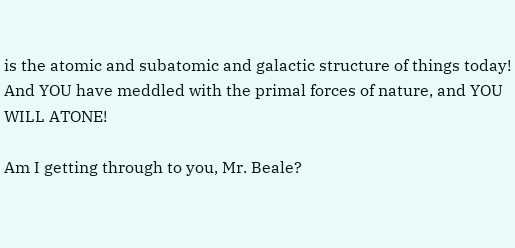is the atomic and subatomic and galactic structure of things today! And YOU have meddled with the primal forces of nature, and YOU WILL ATONE!

Am I getting through to you, Mr. Beale?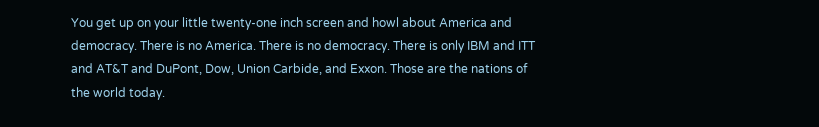You get up on your little twenty-one inch screen and howl about America and democracy. There is no America. There is no democracy. There is only IBM and ITT and AT&T and DuPont, Dow, Union Carbide, and Exxon. Those are the nations of the world today.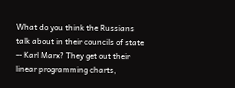What do you think the Russians talk about in their councils of state -- Karl Marx? They get out their linear programming charts,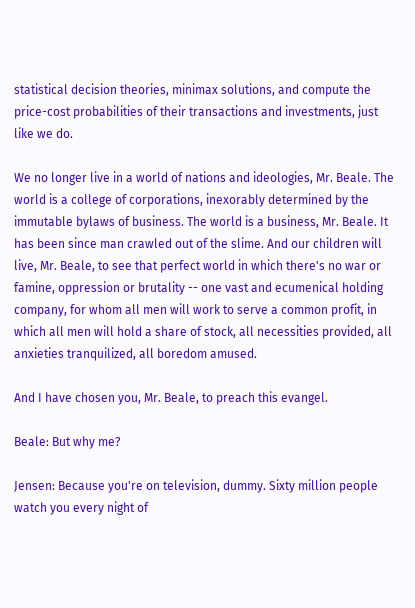statistical decision theories, minimax solutions, and compute the price-cost probabilities of their transactions and investments, just like we do.

We no longer live in a world of nations and ideologies, Mr. Beale. The world is a college of corporations, inexorably determined by the immutable bylaws of business. The world is a business, Mr. Beale. It has been since man crawled out of the slime. And our children will live, Mr. Beale, to see that perfect world in which there's no war or famine, oppression or brutality -- one vast and ecumenical holding company, for whom all men will work to serve a common profit, in which all men will hold a share of stock, all necessities provided, all anxieties tranquilized, all boredom amused.

And I have chosen you, Mr. Beale, to preach this evangel.

Beale: But why me?

Jensen: Because you're on television, dummy. Sixty million people watch you every night of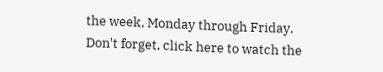the week, Monday through Friday.
Don't forget, click here to watch the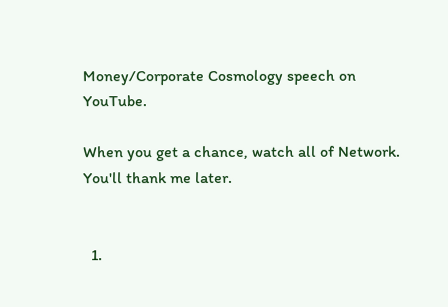Money/Corporate Cosmology speech on YouTube.

When you get a chance, watch all of Network. You'll thank me later.


  1.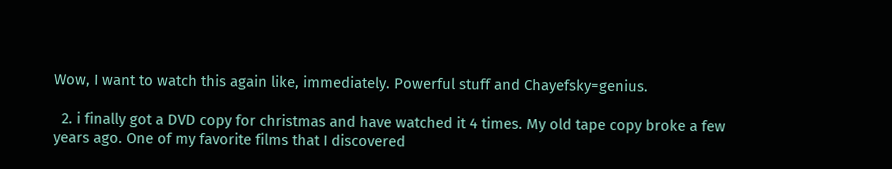Wow, I want to watch this again like, immediately. Powerful stuff and Chayefsky=genius.

  2. i finally got a DVD copy for christmas and have watched it 4 times. My old tape copy broke a few years ago. One of my favorite films that I discovered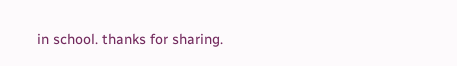in school. thanks for sharing.